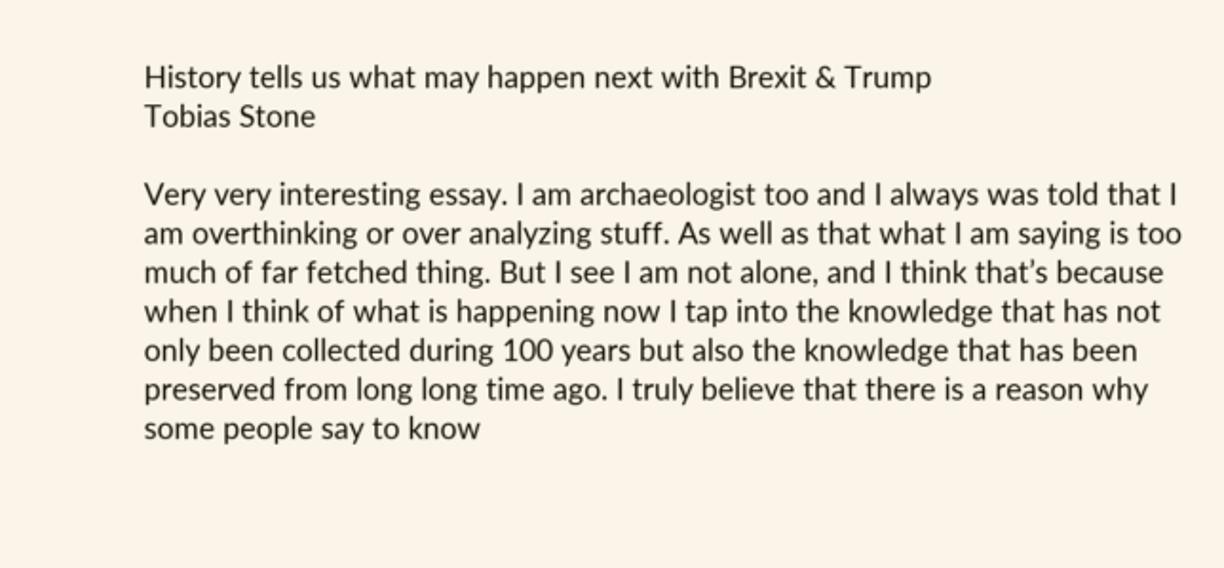History tells us what may happen next with Brexit & Trump
Tobias Stone

Very very interesting essay. I am archaeologist too and I always was told that I am overthinking or over analyzing stuff. As well as that what I am saying is too much of far fetched thing. But I see I am not alone, and I think that’s because when I think of what is happening now I tap into the knowledge that has not only been collected during 100 years but also the knowledge that has been preserved from long long time ago. I truly believe that there is a reason why some people say to know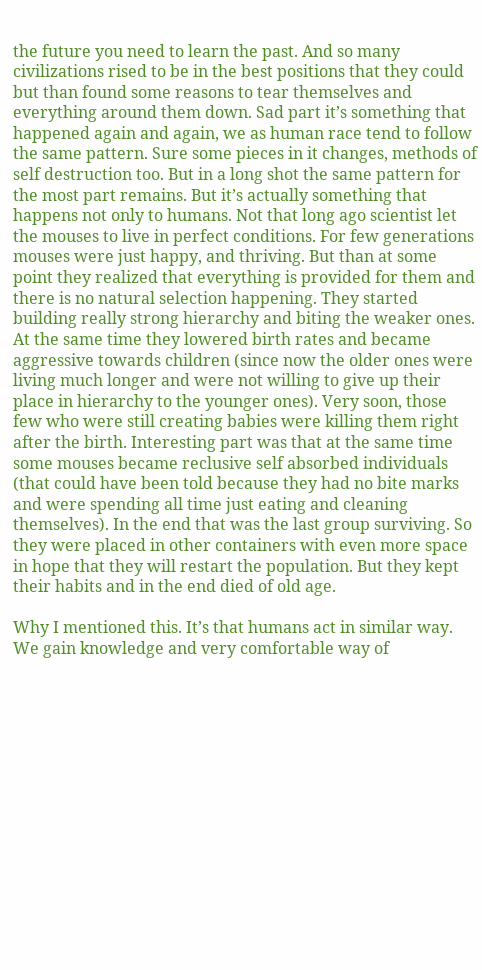the future you need to learn the past. And so many civilizations rised to be in the best positions that they could but than found some reasons to tear themselves and everything around them down. Sad part it’s something that happened again and again, we as human race tend to follow the same pattern. Sure some pieces in it changes, methods of self destruction too. But in a long shot the same pattern for the most part remains. But it’s actually something that happens not only to humans. Not that long ago scientist let the mouses to live in perfect conditions. For few generations mouses were just happy, and thriving. But than at some point they realized that everything is provided for them and there is no natural selection happening. They started building really strong hierarchy and biting the weaker ones. At the same time they lowered birth rates and became aggressive towards children (since now the older ones were living much longer and were not willing to give up their place in hierarchy to the younger ones). Very soon, those few who were still creating babies were killing them right after the birth. Interesting part was that at the same time some mouses became reclusive self absorbed individuals (that could have been told because they had no bite marks and were spending all time just eating and cleaning themselves). In the end that was the last group surviving. So they were placed in other containers with even more space in hope that they will restart the population. But they kept their habits and in the end died of old age.

Why I mentioned this. It’s that humans act in similar way. We gain knowledge and very comfortable way of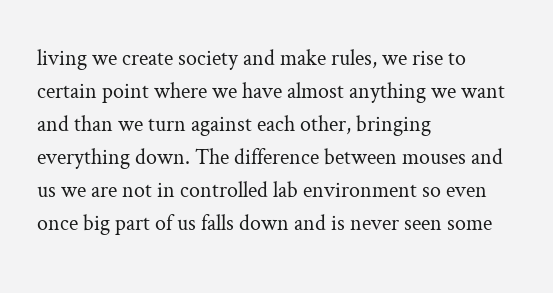living we create society and make rules, we rise to certain point where we have almost anything we want and than we turn against each other, bringing everything down. The difference between mouses and us we are not in controlled lab environment so even once big part of us falls down and is never seen some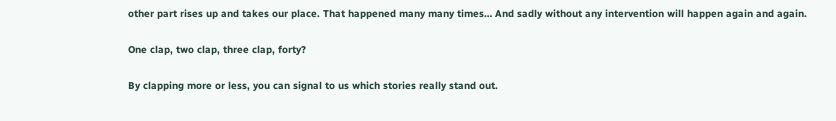other part rises up and takes our place. That happened many many times… And sadly without any intervention will happen again and again.

One clap, two clap, three clap, forty?

By clapping more or less, you can signal to us which stories really stand out.